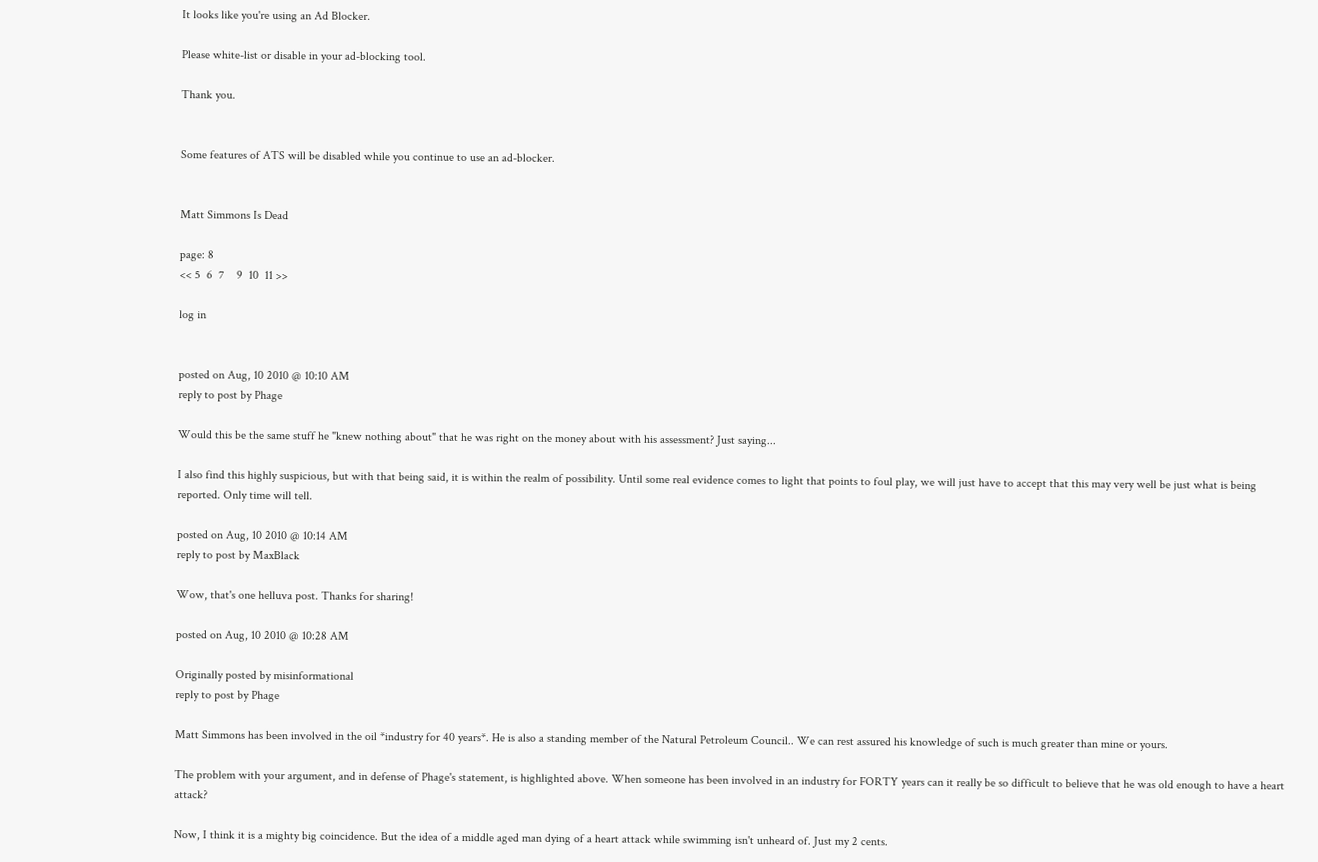It looks like you're using an Ad Blocker.

Please white-list or disable in your ad-blocking tool.

Thank you.


Some features of ATS will be disabled while you continue to use an ad-blocker.


Matt Simmons Is Dead

page: 8
<< 5  6  7    9  10  11 >>

log in


posted on Aug, 10 2010 @ 10:10 AM
reply to post by Phage

Would this be the same stuff he "knew nothing about" that he was right on the money about with his assessment? Just saying...

I also find this highly suspicious, but with that being said, it is within the realm of possibility. Until some real evidence comes to light that points to foul play, we will just have to accept that this may very well be just what is being reported. Only time will tell.

posted on Aug, 10 2010 @ 10:14 AM
reply to post by MaxBlack

Wow, that's one helluva post. Thanks for sharing!

posted on Aug, 10 2010 @ 10:28 AM

Originally posted by misinformational
reply to post by Phage

Matt Simmons has been involved in the oil *industry for 40 years*. He is also a standing member of the Natural Petroleum Council.. We can rest assured his knowledge of such is much greater than mine or yours.

The problem with your argument, and in defense of Phage's statement, is highlighted above. When someone has been involved in an industry for FORTY years can it really be so difficult to believe that he was old enough to have a heart attack?

Now, I think it is a mighty big coincidence. But the idea of a middle aged man dying of a heart attack while swimming isn't unheard of. Just my 2 cents.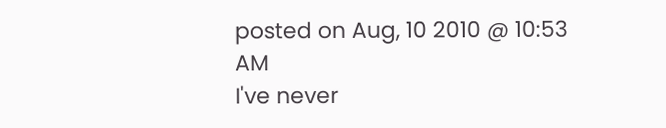posted on Aug, 10 2010 @ 10:53 AM
I've never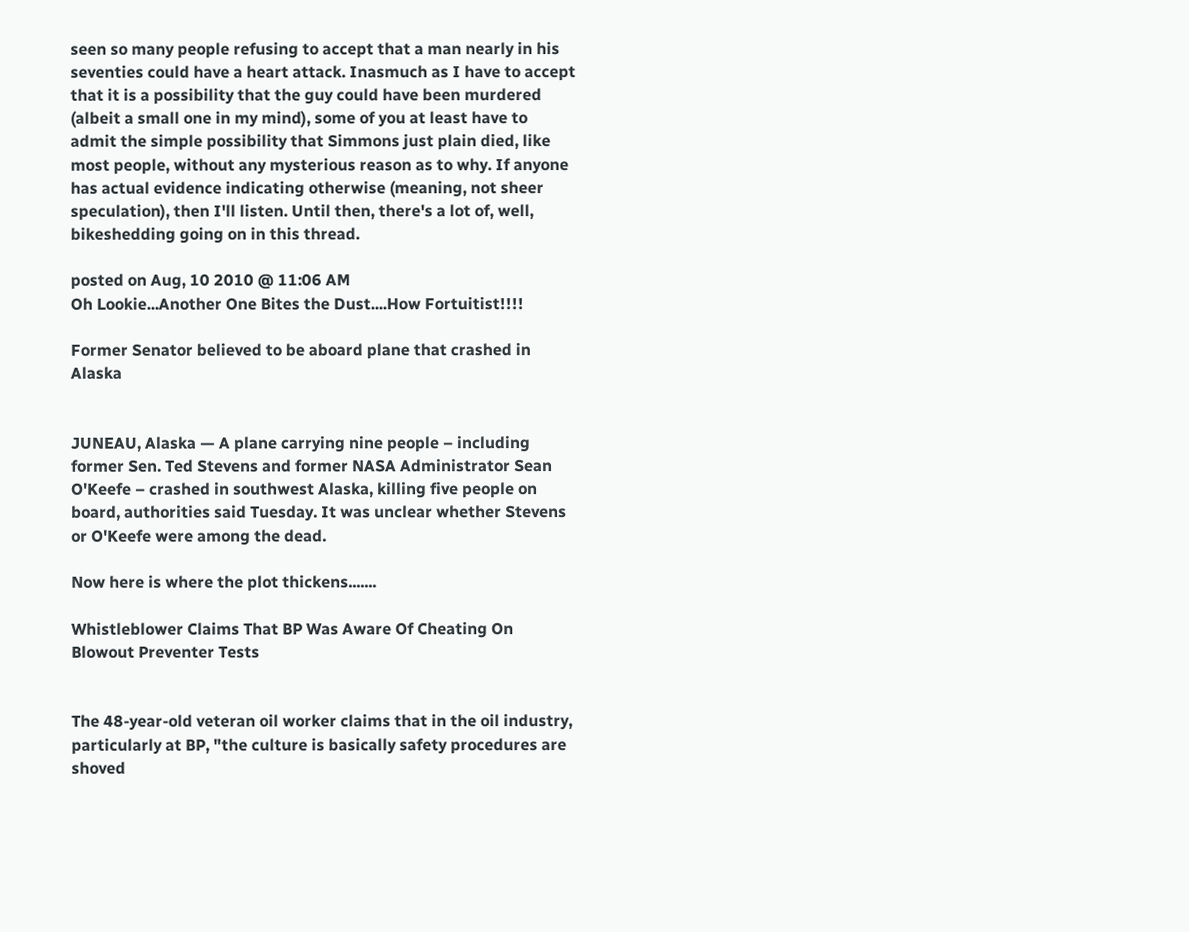seen so many people refusing to accept that a man nearly in his seventies could have a heart attack. Inasmuch as I have to accept that it is a possibility that the guy could have been murdered (albeit a small one in my mind), some of you at least have to admit the simple possibility that Simmons just plain died, like most people, without any mysterious reason as to why. If anyone has actual evidence indicating otherwise (meaning, not sheer speculation), then I'll listen. Until then, there's a lot of, well, bikeshedding going on in this thread.

posted on Aug, 10 2010 @ 11:06 AM
Oh Lookie...Another One Bites the Dust....How Fortuitist!!!!

Former Senator believed to be aboard plane that crashed in Alaska


JUNEAU, Alaska — A plane carrying nine people – including former Sen. Ted Stevens and former NASA Administrator Sean O'Keefe – crashed in southwest Alaska, killing five people on board, authorities said Tuesday. It was unclear whether Stevens or O'Keefe were among the dead.

Now here is where the plot thickens.......

Whistleblower Claims That BP Was Aware Of Cheating On Blowout Preventer Tests


The 48-year-old veteran oil worker claims that in the oil industry, particularly at BP, "the culture is basically safety procedures are shoved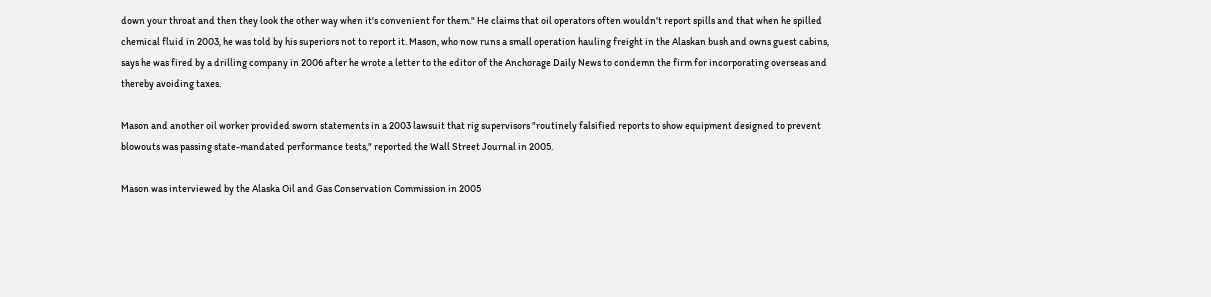down your throat and then they look the other way when it's convenient for them." He claims that oil operators often wouldn't report spills and that when he spilled chemical fluid in 2003, he was told by his superiors not to report it. Mason, who now runs a small operation hauling freight in the Alaskan bush and owns guest cabins, says he was fired by a drilling company in 2006 after he wrote a letter to the editor of the Anchorage Daily News to condemn the firm for incorporating overseas and thereby avoiding taxes.

Mason and another oil worker provided sworn statements in a 2003 lawsuit that rig supervisors "routinely falsified reports to show equipment designed to prevent blowouts was passing state-mandated performance tests," reported the Wall Street Journal in 2005.

Mason was interviewed by the Alaska Oil and Gas Conservation Commission in 2005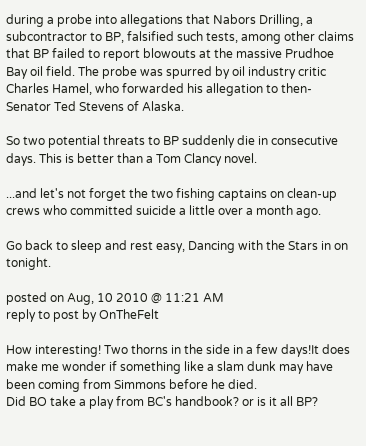during a probe into allegations that Nabors Drilling, a subcontractor to BP, falsified such tests, among other claims that BP failed to report blowouts at the massive Prudhoe Bay oil field. The probe was spurred by oil industry critic Charles Hamel, who forwarded his allegation to then-Senator Ted Stevens of Alaska.

So two potential threats to BP suddenly die in consecutive days. This is better than a Tom Clancy novel.

...and let's not forget the two fishing captains on clean-up crews who committed suicide a little over a month ago.

Go back to sleep and rest easy, Dancing with the Stars in on tonight.

posted on Aug, 10 2010 @ 11:21 AM
reply to post by OnTheFelt

How interesting! Two thorns in the side in a few days!It does make me wonder if something like a slam dunk may have been coming from Simmons before he died.
Did BO take a play from BC's handbook? or is it all BP?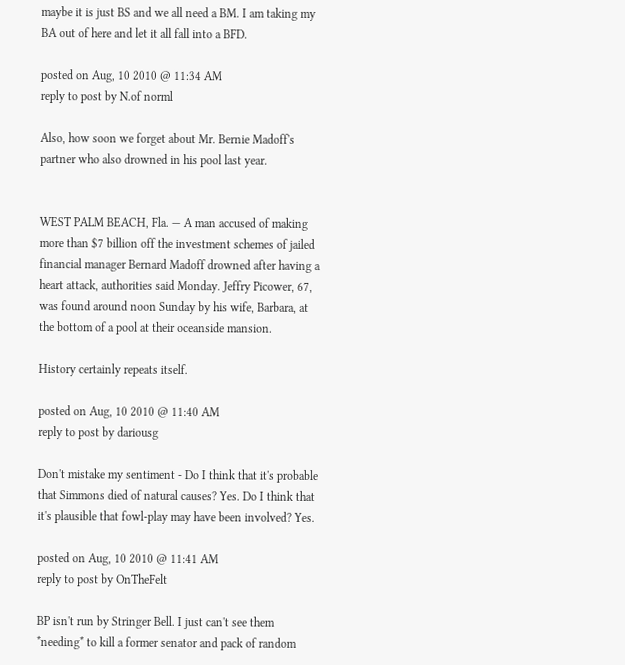maybe it is just BS and we all need a BM. I am taking my BA out of here and let it all fall into a BFD.

posted on Aug, 10 2010 @ 11:34 AM
reply to post by N.of norml

Also, how soon we forget about Mr. Bernie Madoff's partner who also drowned in his pool last year.


WEST PALM BEACH, Fla. — A man accused of making more than $7 billion off the investment schemes of jailed financial manager Bernard Madoff drowned after having a heart attack, authorities said Monday. Jeffry Picower, 67, was found around noon Sunday by his wife, Barbara, at the bottom of a pool at their oceanside mansion.

History certainly repeats itself.

posted on Aug, 10 2010 @ 11:40 AM
reply to post by dariousg

Don't mistake my sentiment - Do I think that it's probable that Simmons died of natural causes? Yes. Do I think that it's plausible that fowl-play may have been involved? Yes.

posted on Aug, 10 2010 @ 11:41 AM
reply to post by OnTheFelt

BP isn't run by Stringer Bell. I just can't see them *needing* to kill a former senator and pack of random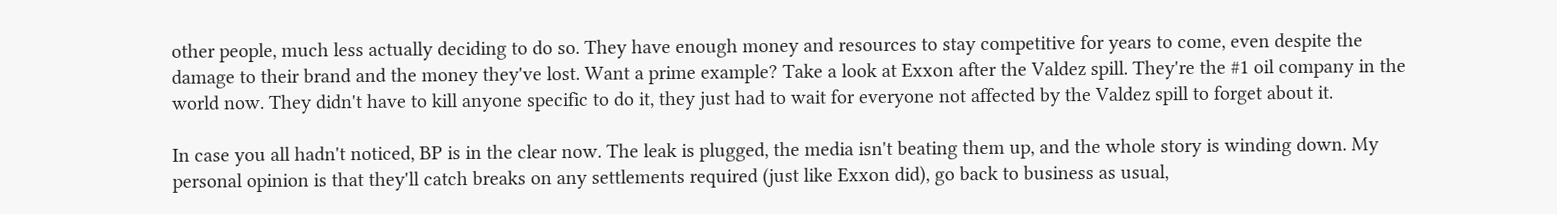other people, much less actually deciding to do so. They have enough money and resources to stay competitive for years to come, even despite the damage to their brand and the money they've lost. Want a prime example? Take a look at Exxon after the Valdez spill. They're the #1 oil company in the world now. They didn't have to kill anyone specific to do it, they just had to wait for everyone not affected by the Valdez spill to forget about it.

In case you all hadn't noticed, BP is in the clear now. The leak is plugged, the media isn't beating them up, and the whole story is winding down. My personal opinion is that they'll catch breaks on any settlements required (just like Exxon did), go back to business as usual,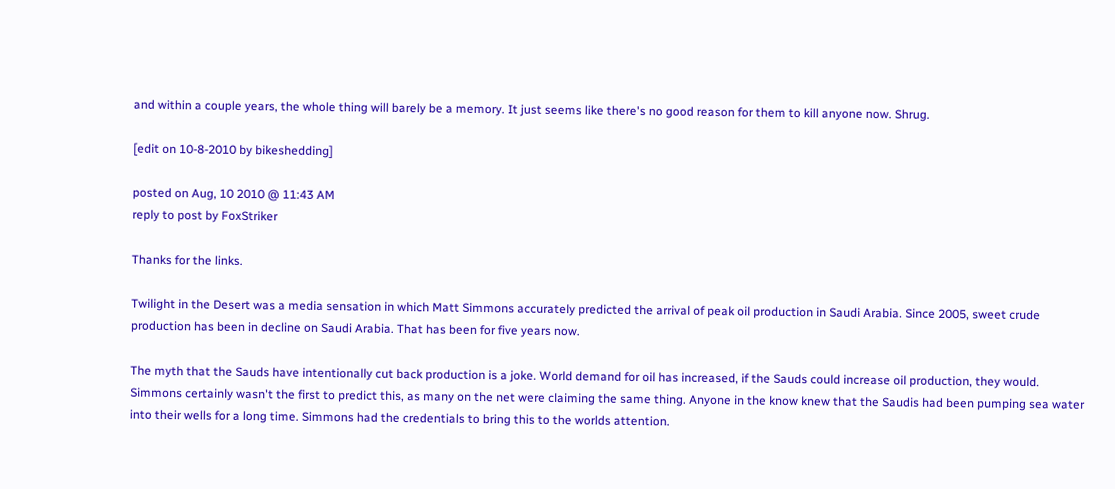and within a couple years, the whole thing will barely be a memory. It just seems like there's no good reason for them to kill anyone now. Shrug.

[edit on 10-8-2010 by bikeshedding]

posted on Aug, 10 2010 @ 11:43 AM
reply to post by FoxStriker

Thanks for the links.

Twilight in the Desert was a media sensation in which Matt Simmons accurately predicted the arrival of peak oil production in Saudi Arabia. Since 2005, sweet crude production has been in decline on Saudi Arabia. That has been for five years now.

The myth that the Sauds have intentionally cut back production is a joke. World demand for oil has increased, if the Sauds could increase oil production, they would. Simmons certainly wasn't the first to predict this, as many on the net were claiming the same thing. Anyone in the know knew that the Saudis had been pumping sea water into their wells for a long time. Simmons had the credentials to bring this to the worlds attention.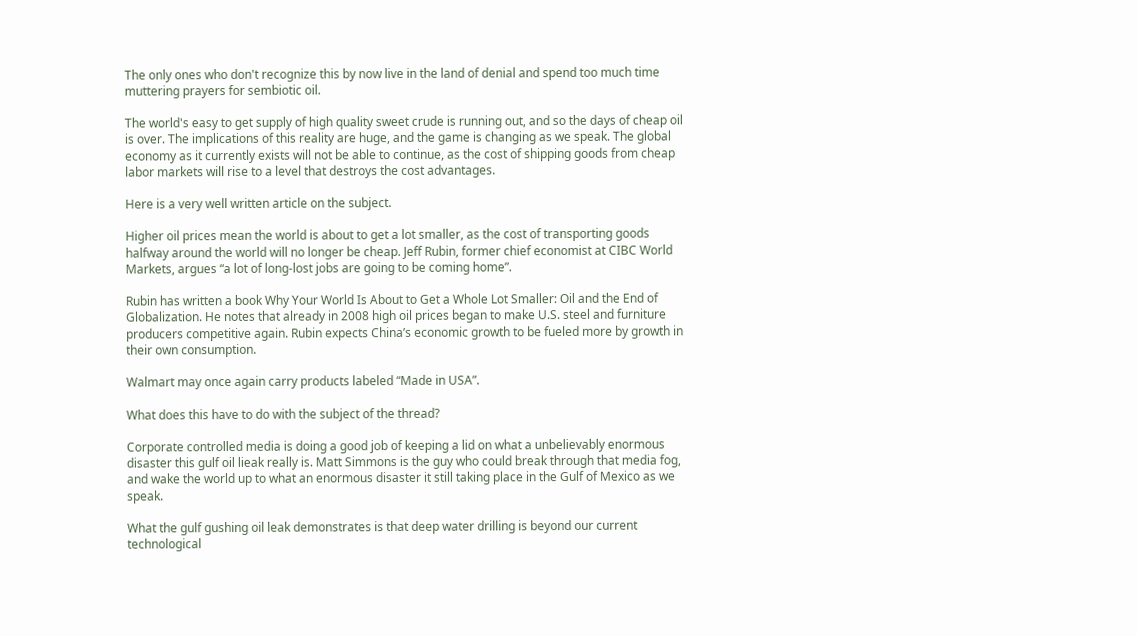The only ones who don't recognize this by now live in the land of denial and spend too much time muttering prayers for sembiotic oil.

The world's easy to get supply of high quality sweet crude is running out, and so the days of cheap oil is over. The implications of this reality are huge, and the game is changing as we speak. The global economy as it currently exists will not be able to continue, as the cost of shipping goods from cheap labor markets will rise to a level that destroys the cost advantages.

Here is a very well written article on the subject.

Higher oil prices mean the world is about to get a lot smaller, as the cost of transporting goods halfway around the world will no longer be cheap. Jeff Rubin, former chief economist at CIBC World Markets, argues “a lot of long-lost jobs are going to be coming home”.

Rubin has written a book Why Your World Is About to Get a Whole Lot Smaller: Oil and the End of Globalization. He notes that already in 2008 high oil prices began to make U.S. steel and furniture producers competitive again. Rubin expects China’s economic growth to be fueled more by growth in their own consumption.

Walmart may once again carry products labeled “Made in USA”.

What does this have to do with the subject of the thread?

Corporate controlled media is doing a good job of keeping a lid on what a unbelievably enormous disaster this gulf oil lieak really is. Matt Simmons is the guy who could break through that media fog, and wake the world up to what an enormous disaster it still taking place in the Gulf of Mexico as we speak.

What the gulf gushing oil leak demonstrates is that deep water drilling is beyond our current technological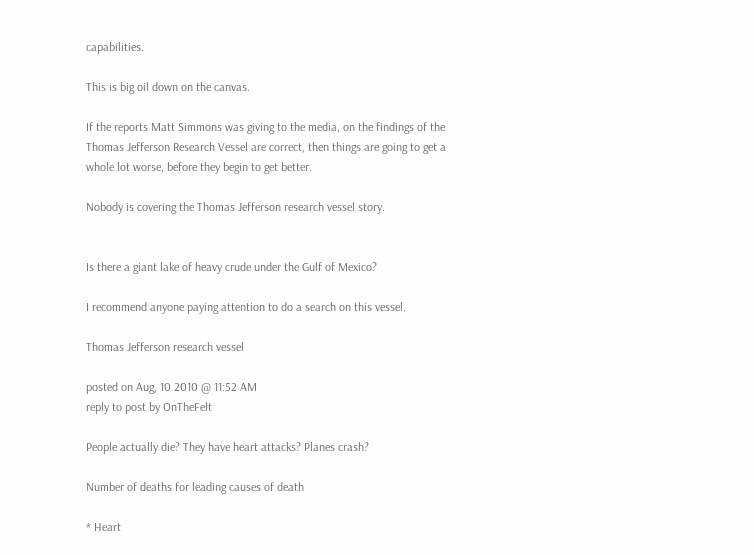capabilities.

This is big oil down on the canvas.

If the reports Matt Simmons was giving to the media, on the findings of the Thomas Jefferson Research Vessel are correct, then things are going to get a whole lot worse, before they begin to get better.

Nobody is covering the Thomas Jefferson research vessel story.


Is there a giant lake of heavy crude under the Gulf of Mexico?

I recommend anyone paying attention to do a search on this vessel.

Thomas Jefferson research vessel

posted on Aug, 10 2010 @ 11:52 AM
reply to post by OnTheFelt

People actually die? They have heart attacks? Planes crash?

Number of deaths for leading causes of death

* Heart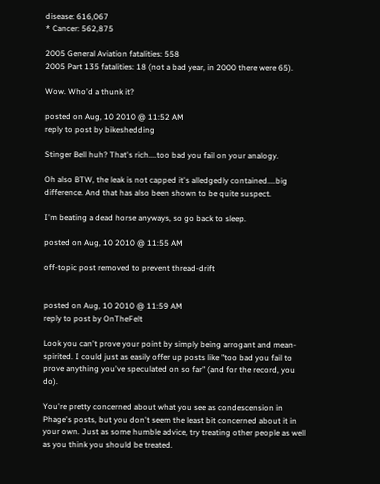disease: 616,067
* Cancer: 562,875

2005 General Aviation fatalities: 558
2005 Part 135 fatalities: 18 (not a bad year, in 2000 there were 65).

Wow. Who'd a thunk it?

posted on Aug, 10 2010 @ 11:52 AM
reply to post by bikeshedding

Stinger Bell huh? That's rich....too bad you fail on your analogy.

Oh also BTW, the leak is not capped it's alledgedly contained....big difference. And that has also been shown to be quite suspect.

I'm beating a dead horse anyways, so go back to sleep.

posted on Aug, 10 2010 @ 11:55 AM

off-topic post removed to prevent thread-drift


posted on Aug, 10 2010 @ 11:59 AM
reply to post by OnTheFelt

Look you can't prove your point by simply being arrogant and mean-spirited. I could just as easily offer up posts like "too bad you fail to prove anything you've speculated on so far" (and for the record, you do).

You're pretty concerned about what you see as condescension in Phage's posts, but you don't seem the least bit concerned about it in your own. Just as some humble advice, try treating other people as well as you think you should be treated.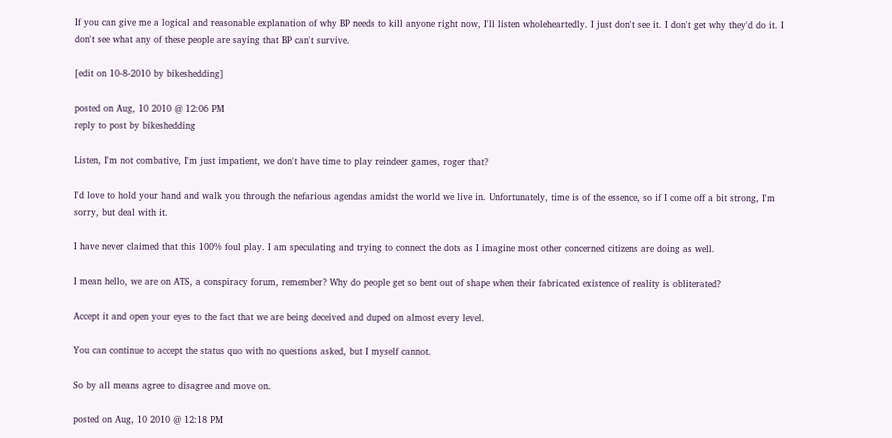If you can give me a logical and reasonable explanation of why BP needs to kill anyone right now, I'll listen wholeheartedly. I just don't see it. I don't get why they'd do it. I don't see what any of these people are saying that BP can't survive.

[edit on 10-8-2010 by bikeshedding]

posted on Aug, 10 2010 @ 12:06 PM
reply to post by bikeshedding

Listen, I'm not combative, I'm just impatient, we don't have time to play reindeer games, roger that?

I'd love to hold your hand and walk you through the nefarious agendas amidst the world we live in. Unfortunately, time is of the essence, so if I come off a bit strong, I'm sorry, but deal with it.

I have never claimed that this 100% foul play. I am speculating and trying to connect the dots as I imagine most other concerned citizens are doing as well.

I mean hello, we are on ATS, a conspiracy forum, remember? Why do people get so bent out of shape when their fabricated existence of reality is obliterated?

Accept it and open your eyes to the fact that we are being deceived and duped on almost every level.

You can continue to accept the status quo with no questions asked, but I myself cannot.

So by all means agree to disagree and move on.

posted on Aug, 10 2010 @ 12:18 PM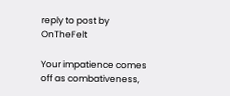reply to post by OnTheFelt

Your impatience comes off as combativeness,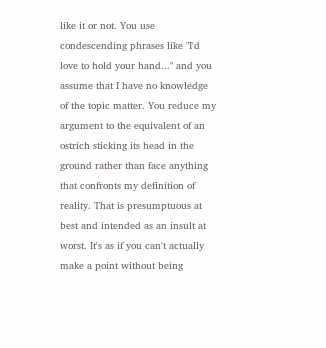like it or not. You use condescending phrases like "I'd love to hold your hand..." and you assume that I have no knowledge of the topic matter. You reduce my argument to the equivalent of an ostrich sticking its head in the ground rather than face anything that confronts my definition of reality. That is presumptuous at best and intended as an insult at worst. It's as if you can't actually make a point without being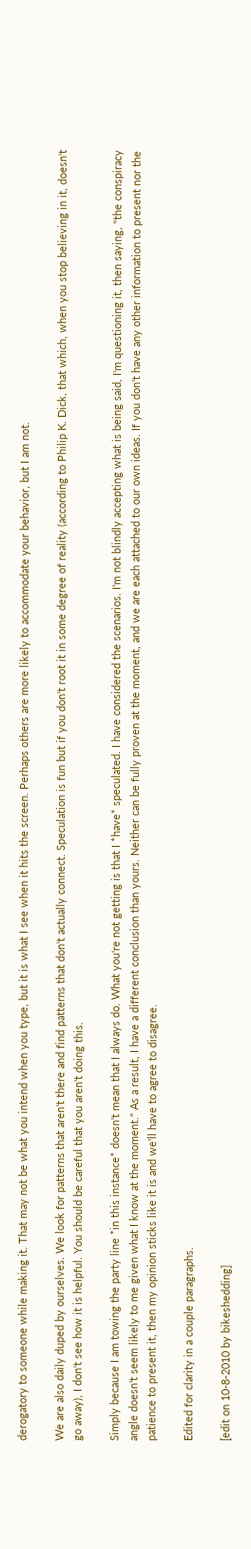derogatory to someone while making it. That may not be what you intend when you type, but it is what I see when it hits the screen. Perhaps others are more likely to accommodate your behavior, but I am not.

We are also daily duped by ourselves. We look for patterns that aren't there and find patterns that don't actually connect. Speculation is fun but if you don't root it in some degree of reality (according to Philip K. Dick, that which, when you stop believing in it, doesn't go away), I don't see how it is helpful. You should be careful that you aren't doing this.

Simply because I am towing the party line *in this instance* doesn't mean that I always do. What you're not getting is that I *have* speculated. I have considered the scenarios. I'm not blindly accepting what is being said, I'm questioning it, then saying, "the conspiracy angle doesn't seem likely to me given what I know at the moment." As a result, I have a different conclusion than yours. Neither can be fully proven at the moment, and we are each attached to our own ideas. If you don't have any other information to present nor the patience to present it, then my opinion sticks like it is and we'll have to agree to disagree.

Edited for clarity in a couple paragraphs.

[edit on 10-8-2010 by bikeshedding]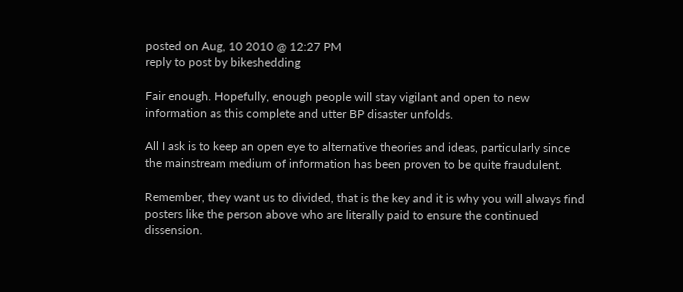posted on Aug, 10 2010 @ 12:27 PM
reply to post by bikeshedding

Fair enough. Hopefully, enough people will stay vigilant and open to new information as this complete and utter BP disaster unfolds.

All I ask is to keep an open eye to alternative theories and ideas, particularly since the mainstream medium of information has been proven to be quite fraudulent.

Remember, they want us to divided, that is the key and it is why you will always find posters like the person above who are literally paid to ensure the continued dissension.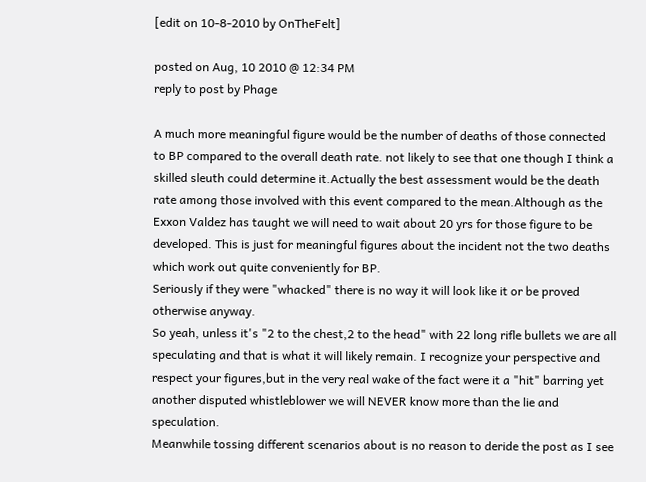[edit on 10-8-2010 by OnTheFelt]

posted on Aug, 10 2010 @ 12:34 PM
reply to post by Phage

A much more meaningful figure would be the number of deaths of those connected to BP compared to the overall death rate. not likely to see that one though I think a skilled sleuth could determine it.Actually the best assessment would be the death rate among those involved with this event compared to the mean.Although as the Exxon Valdez has taught we will need to wait about 20 yrs for those figure to be developed. This is just for meaningful figures about the incident not the two deaths which work out quite conveniently for BP.
Seriously if they were "whacked" there is no way it will look like it or be proved otherwise anyway.
So yeah, unless it's "2 to the chest,2 to the head" with 22 long rifle bullets we are all speculating and that is what it will likely remain. I recognize your perspective and respect your figures,but in the very real wake of the fact were it a "hit" barring yet another disputed whistleblower we will NEVER know more than the lie and speculation.
Meanwhile tossing different scenarios about is no reason to deride the post as I see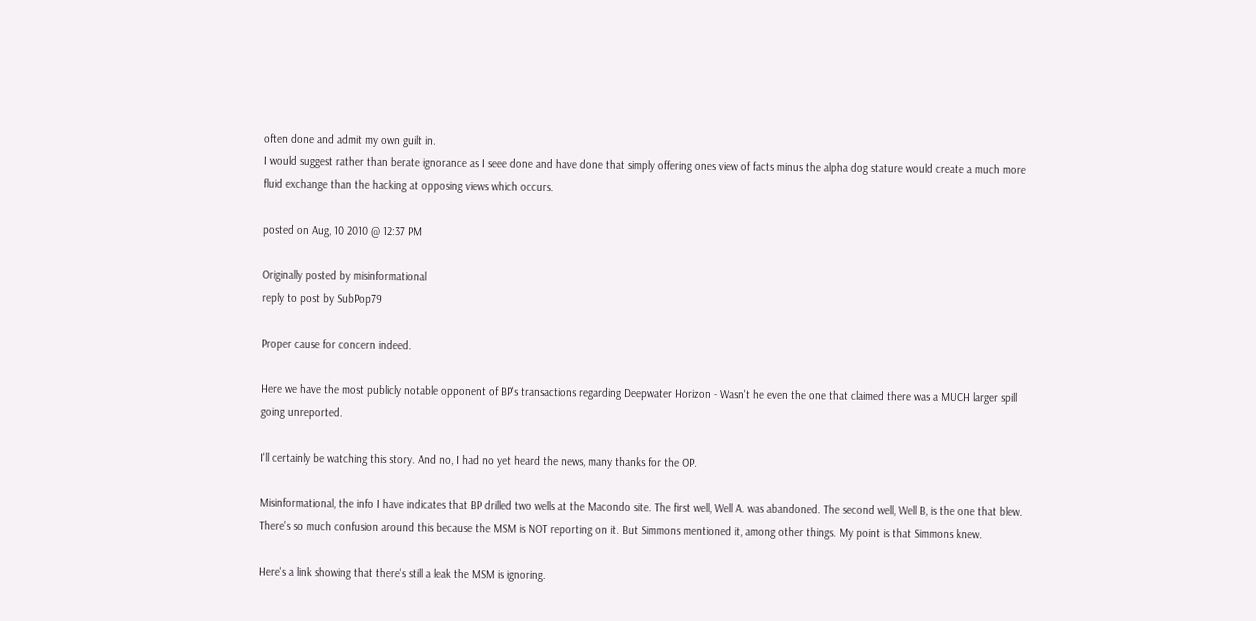often done and admit my own guilt in.
I would suggest rather than berate ignorance as I seee done and have done that simply offering ones view of facts minus the alpha dog stature would create a much more fluid exchange than the hacking at opposing views which occurs.

posted on Aug, 10 2010 @ 12:37 PM

Originally posted by misinformational
reply to post by SubPop79

Proper cause for concern indeed.

Here we have the most publicly notable opponent of BP's transactions regarding Deepwater Horizon - Wasn't he even the one that claimed there was a MUCH larger spill going unreported.

I'll certainly be watching this story. And no, I had no yet heard the news, many thanks for the OP.

Misinformational, the info I have indicates that BP drilled two wells at the Macondo site. The first well, Well A. was abandoned. The second well, Well B, is the one that blew. There's so much confusion around this because the MSM is NOT reporting on it. But Simmons mentioned it, among other things. My point is that Simmons knew.

Here's a link showing that there's still a leak the MSM is ignoring.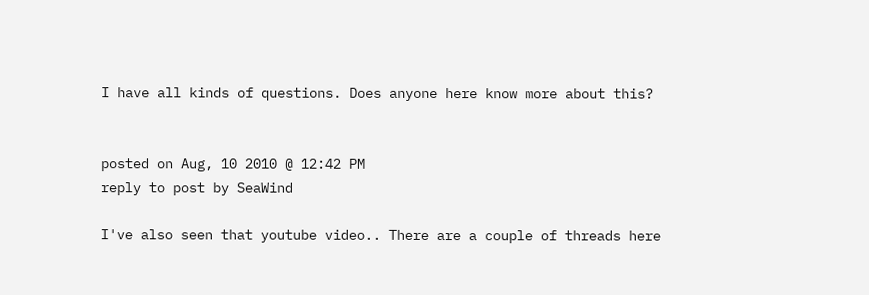I have all kinds of questions. Does anyone here know more about this?


posted on Aug, 10 2010 @ 12:42 PM
reply to post by SeaWind

I've also seen that youtube video.. There are a couple of threads here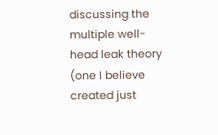discussing the multiple well-head leak theory (one I believe created just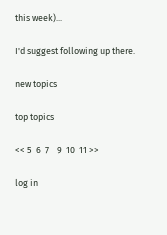this week)...

I'd suggest following up there.

new topics

top topics

<< 5  6  7    9  10  11 >>

log in